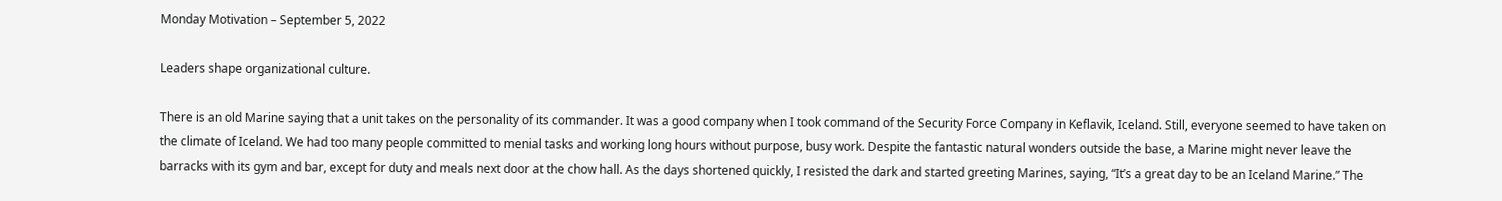Monday Motivation – September 5, 2022

Leaders shape organizational culture.

There is an old Marine saying that a unit takes on the personality of its commander. It was a good company when I took command of the Security Force Company in Keflavik, Iceland. Still, everyone seemed to have taken on the climate of Iceland. We had too many people committed to menial tasks and working long hours without purpose, busy work. Despite the fantastic natural wonders outside the base, a Marine might never leave the barracks with its gym and bar, except for duty and meals next door at the chow hall. As the days shortened quickly, I resisted the dark and started greeting Marines, saying, “It’s a great day to be an Iceland Marine.” The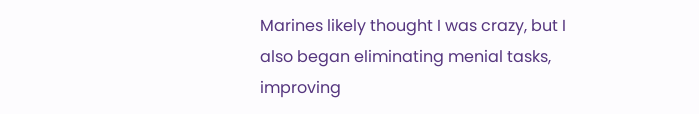Marines likely thought I was crazy, but I also began eliminating menial tasks, improving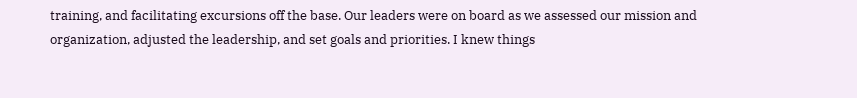training, and facilitating excursions off the base. Our leaders were on board as we assessed our mission and organization, adjusted the leadership, and set goals and priorities. I knew things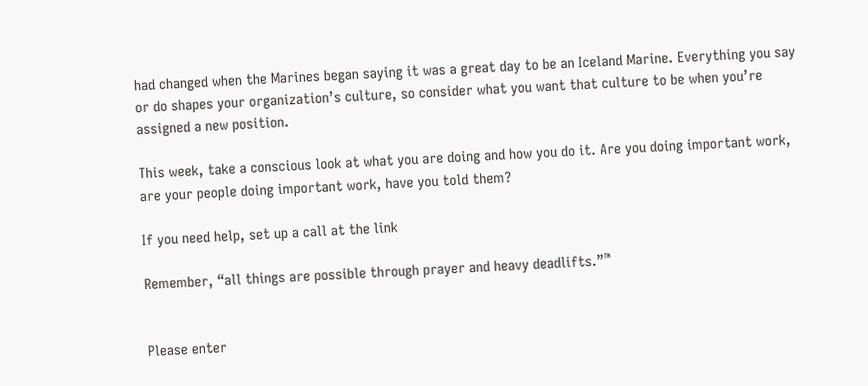had changed when the Marines began saying it was a great day to be an Iceland Marine. Everything you say or do shapes your organization’s culture, so consider what you want that culture to be when you’re assigned a new position.

This week, take a conscious look at what you are doing and how you do it. Are you doing important work, are your people doing important work, have you told them?

If you need help, set up a call at the link

Remember, “all things are possible through prayer and heavy deadlifts.”™


Please enter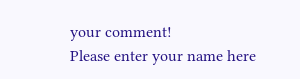your comment!
Please enter your name here